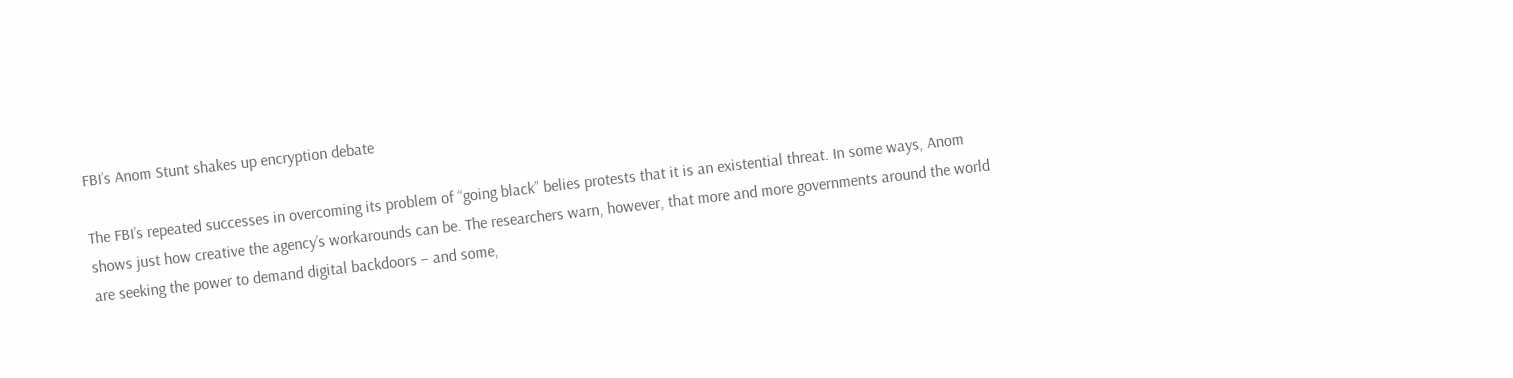FBI’s Anom Stunt shakes up encryption debate

The FBI’s repeated successes in overcoming its problem of “going black” belies protests that it is an existential threat. In some ways, Anom shows just how creative the agency’s workarounds can be. The researchers warn, however, that more and more governments around the world are seeking the power to demand digital backdoors – and some,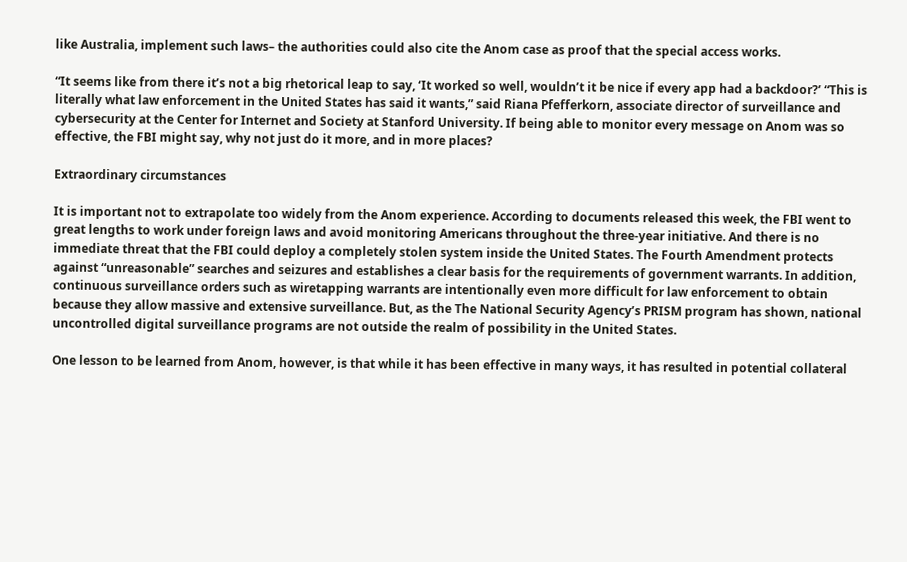like Australia, implement such laws– the authorities could also cite the Anom case as proof that the special access works.

“It seems like from there it’s not a big rhetorical leap to say, ‘It worked so well, wouldn’t it be nice if every app had a backdoor?’ “This is literally what law enforcement in the United States has said it wants,” said Riana Pfefferkorn, associate director of surveillance and cybersecurity at the Center for Internet and Society at Stanford University. If being able to monitor every message on Anom was so effective, the FBI might say, why not just do it more, and in more places?

Extraordinary circumstances

It is important not to extrapolate too widely from the Anom experience. According to documents released this week, the FBI went to great lengths to work under foreign laws and avoid monitoring Americans throughout the three-year initiative. And there is no immediate threat that the FBI could deploy a completely stolen system inside the United States. The Fourth Amendment protects against “unreasonable” searches and seizures and establishes a clear basis for the requirements of government warrants. In addition, continuous surveillance orders such as wiretapping warrants are intentionally even more difficult for law enforcement to obtain because they allow massive and extensive surveillance. But, as the The National Security Agency’s PRISM program has shown, national uncontrolled digital surveillance programs are not outside the realm of possibility in the United States.

One lesson to be learned from Anom, however, is that while it has been effective in many ways, it has resulted in potential collateral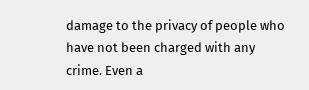damage to the privacy of people who have not been charged with any crime. Even a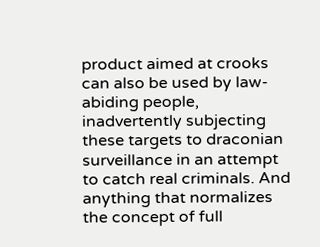product aimed at crooks can also be used by law-abiding people, inadvertently subjecting these targets to draconian surveillance in an attempt to catch real criminals. And anything that normalizes the concept of full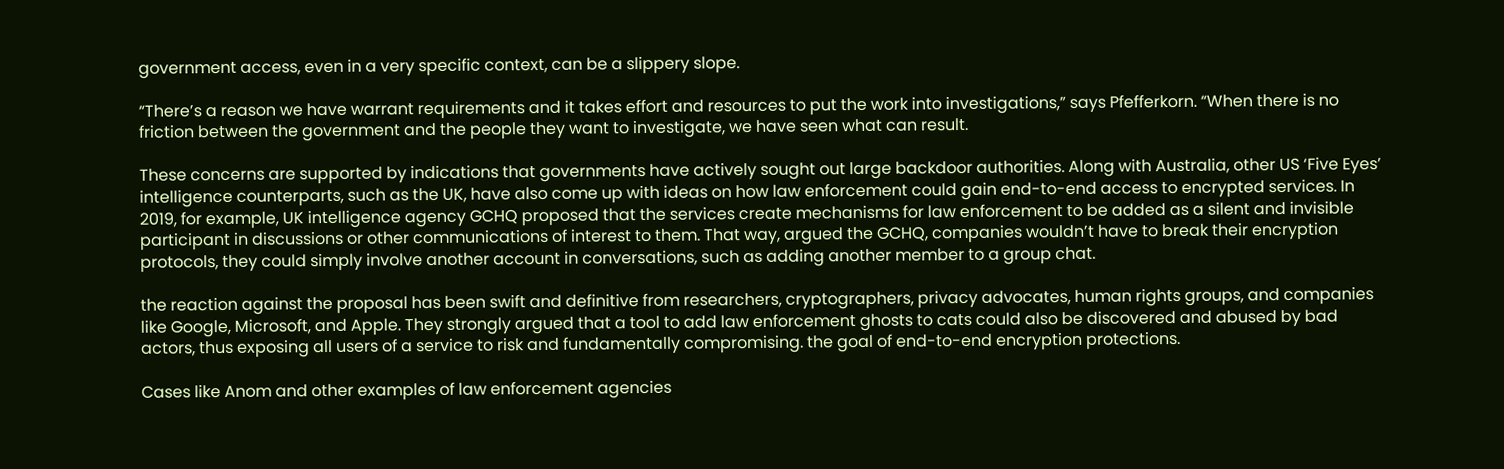government access, even in a very specific context, can be a slippery slope.

“There’s a reason we have warrant requirements and it takes effort and resources to put the work into investigations,” says Pfefferkorn. “When there is no friction between the government and the people they want to investigate, we have seen what can result.

These concerns are supported by indications that governments have actively sought out large backdoor authorities. Along with Australia, other US ‘Five Eyes’ intelligence counterparts, such as the UK, have also come up with ideas on how law enforcement could gain end-to-end access to encrypted services. In 2019, for example, UK intelligence agency GCHQ proposed that the services create mechanisms for law enforcement to be added as a silent and invisible participant in discussions or other communications of interest to them. That way, argued the GCHQ, companies wouldn’t have to break their encryption protocols, they could simply involve another account in conversations, such as adding another member to a group chat.

the reaction against the proposal has been swift and definitive from researchers, cryptographers, privacy advocates, human rights groups, and companies like Google, Microsoft, and Apple. They strongly argued that a tool to add law enforcement ghosts to cats could also be discovered and abused by bad actors, thus exposing all users of a service to risk and fundamentally compromising. the goal of end-to-end encryption protections.

Cases like Anom and other examples of law enforcement agencies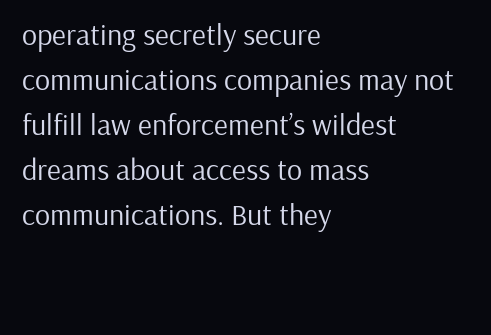operating secretly secure communications companies may not fulfill law enforcement’s wildest dreams about access to mass communications. But they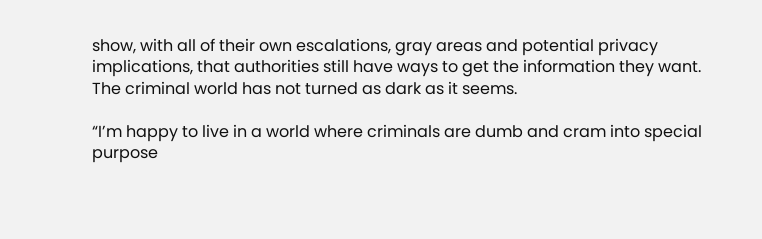show, with all of their own escalations, gray areas and potential privacy implications, that authorities still have ways to get the information they want. The criminal world has not turned as dark as it seems.

“I’m happy to live in a world where criminals are dumb and cram into special purpose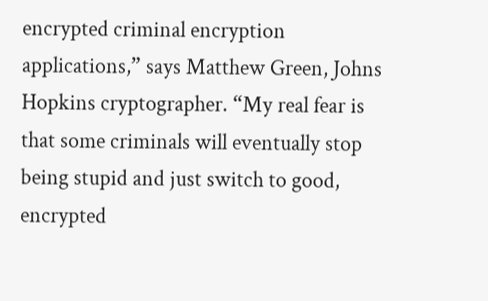encrypted criminal encryption applications,” says Matthew Green, Johns Hopkins cryptographer. “My real fear is that some criminals will eventually stop being stupid and just switch to good, encrypted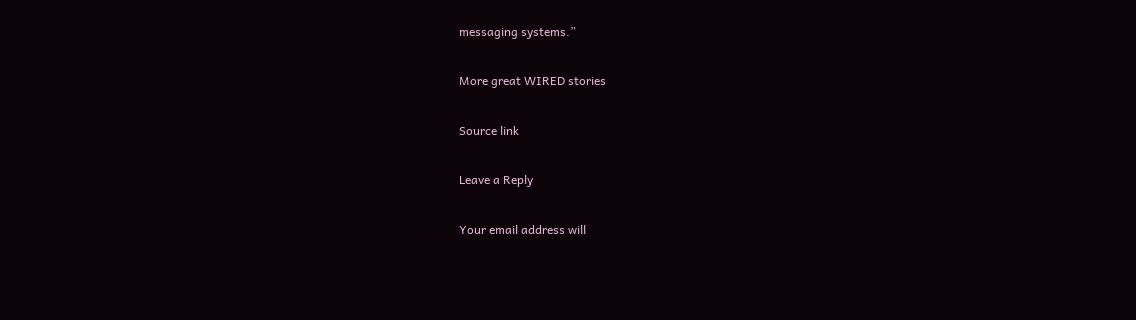messaging systems.”

More great WIRED stories

Source link

Leave a Reply

Your email address will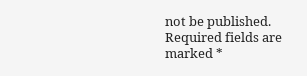not be published. Required fields are marked *